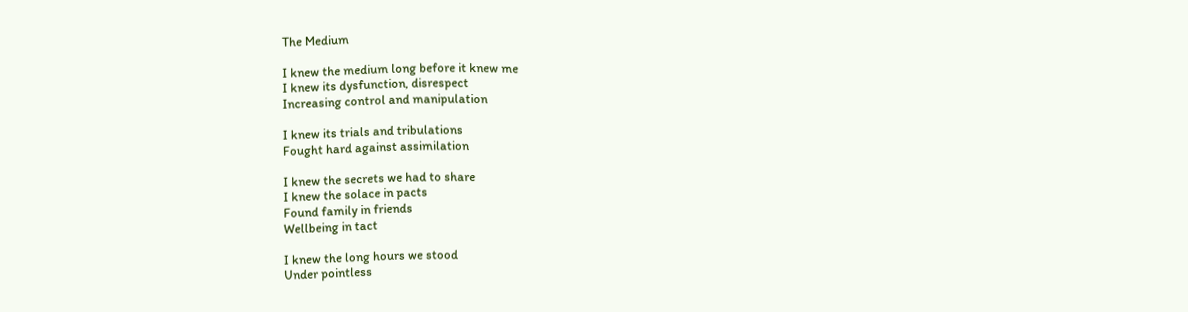The Medium

I knew the medium long before it knew me
I knew its dysfunction, disrespect
Increasing control and manipulation

I knew its trials and tribulations
Fought hard against assimilation

I knew the secrets we had to share
I knew the solace in pacts
Found family in friends
Wellbeing in tact

I knew the long hours we stood
Under pointless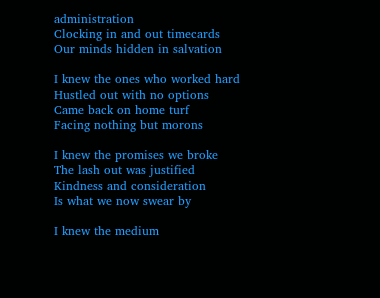administration
Clocking in and out timecards
Our minds hidden in salvation

I knew the ones who worked hard
Hustled out with no options
Came back on home turf
Facing nothing but morons

I knew the promises we broke
The lash out was justified
Kindness and consideration
Is what we now swear by

I knew the medium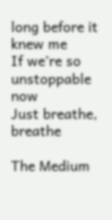long before it knew me
If we’re so unstoppable now
Just breathe, breathe

The Medium